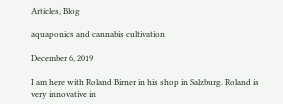Articles, Blog

aquaponics and cannabis cultivation

December 6, 2019

I am here with Roland Birner in his shop in Salzburg. Roland is very innovative in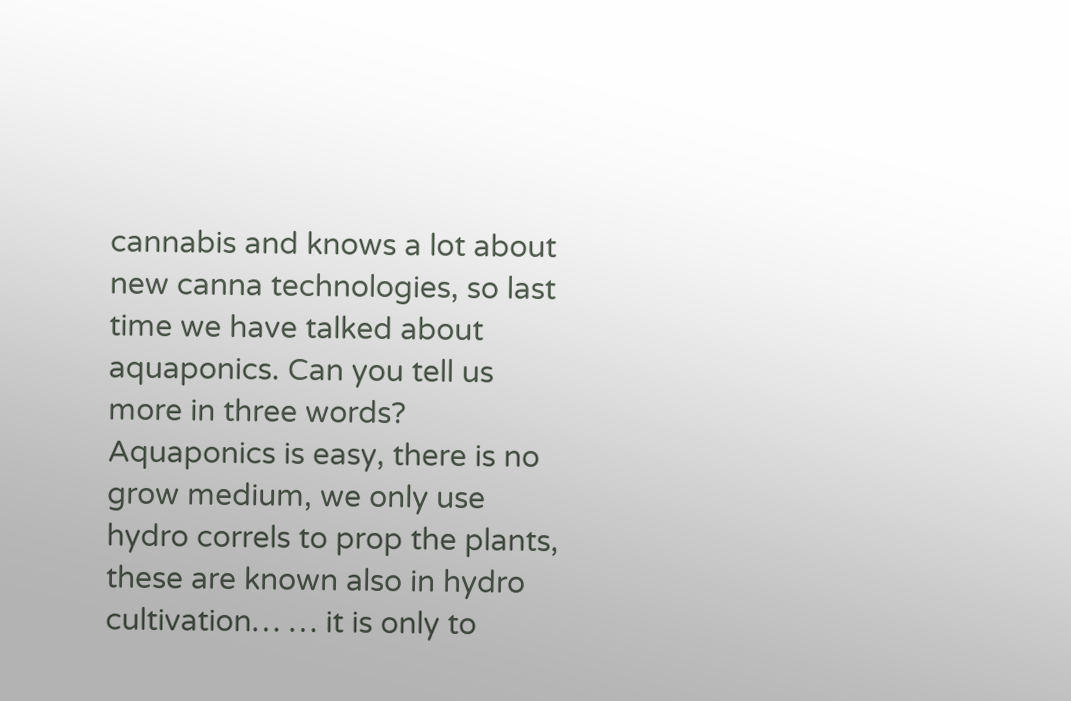cannabis and knows a lot about new canna technologies, so last time we have talked about aquaponics. Can you tell us more in three words? Aquaponics is easy, there is no grow medium, we only use hydro correls to prop the plants, these are known also in hydro cultivation… … it is only to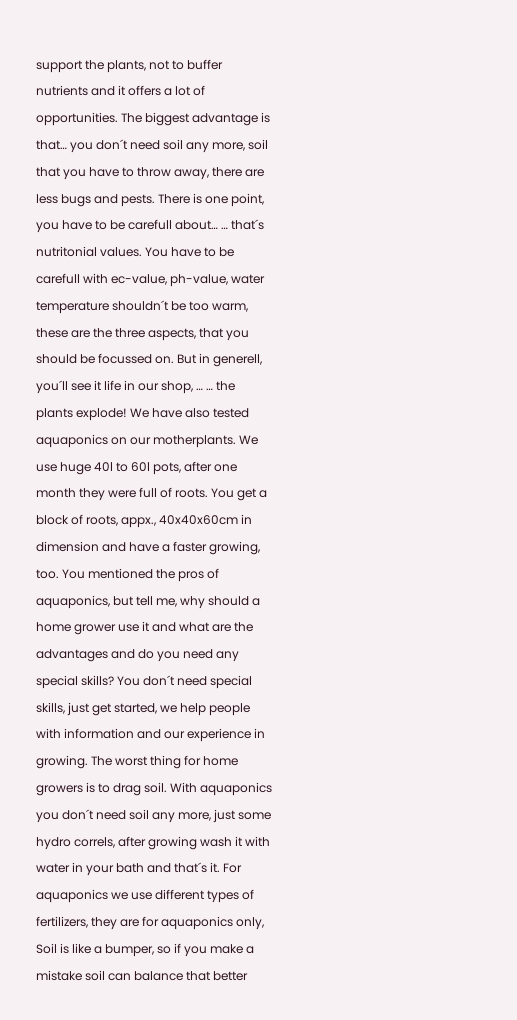support the plants, not to buffer nutrients and it offers a lot of opportunities. The biggest advantage is that… you don´t need soil any more, soil that you have to throw away, there are less bugs and pests. There is one point, you have to be carefull about… … that´s nutritonial values. You have to be carefull with ec-value, ph-value, water temperature shouldn´t be too warm, these are the three aspects, that you should be focussed on. But in generell, you´ll see it life in our shop, … … the plants explode! We have also tested aquaponics on our motherplants. We use huge 40l to 60l pots, after one month they were full of roots. You get a block of roots, appx., 40x40x60cm in dimension and have a faster growing, too. You mentioned the pros of aquaponics, but tell me, why should a home grower use it and what are the advantages and do you need any special skills? You don´t need special skills, just get started, we help people with information and our experience in growing. The worst thing for home growers is to drag soil. With aquaponics you don´t need soil any more, just some hydro correls, after growing wash it with water in your bath and that´s it. For aquaponics we use different types of fertilizers, they are for aquaponics only, Soil is like a bumper, so if you make a mistake soil can balance that better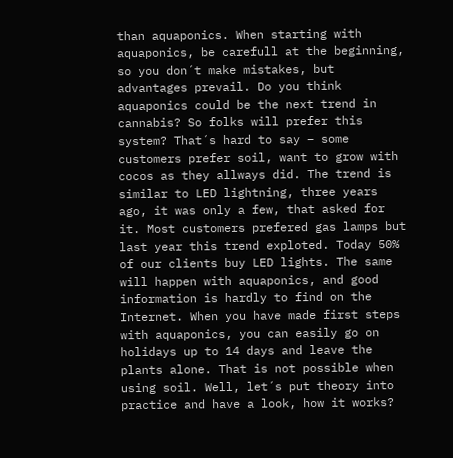than aquaponics. When starting with aquaponics, be carefull at the beginning, so you don´t make mistakes, but advantages prevail. Do you think aquaponics could be the next trend in cannabis? So folks will prefer this system? That´s hard to say – some customers prefer soil, want to grow with cocos as they allways did. The trend is similar to LED lightning, three years ago, it was only a few, that asked for it. Most customers prefered gas lamps but last year this trend exploted. Today 50% of our clients buy LED lights. The same will happen with aquaponics, and good information is hardly to find on the Internet. When you have made first steps with aquaponics, you can easily go on holidays up to 14 days and leave the plants alone. That is not possible when using soil. Well, let´s put theory into practice and have a look, how it works?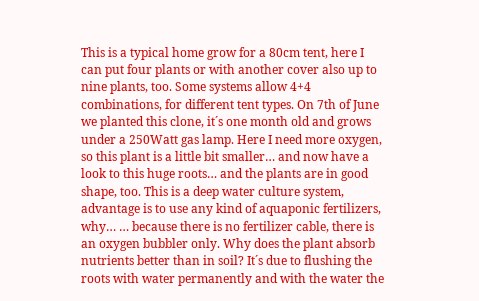This is a typical home grow for a 80cm tent, here I can put four plants or with another cover also up to nine plants, too. Some systems allow 4+4 combinations, for different tent types. On 7th of June we planted this clone, it´s one month old and grows under a 250Watt gas lamp. Here I need more oxygen, so this plant is a little bit smaller… and now have a look to this huge roots… and the plants are in good shape, too. This is a deep water culture system, advantage is to use any kind of aquaponic fertilizers, why… … because there is no fertilizer cable, there is an oxygen bubbler only. Why does the plant absorb nutrients better than in soil? It´s due to flushing the roots with water permanently and with the water the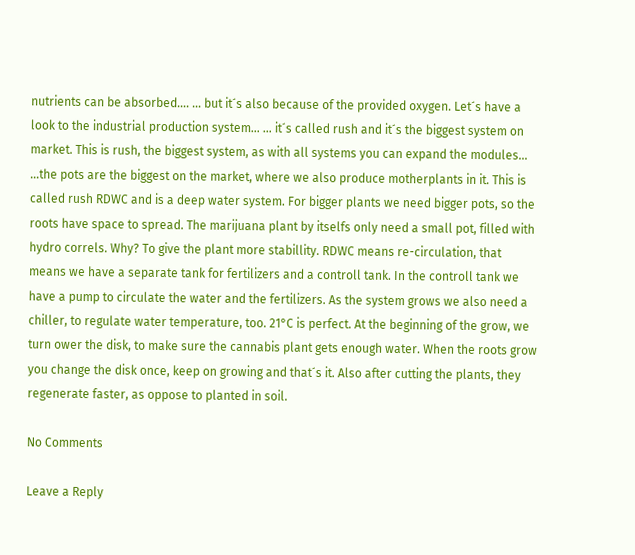nutrients can be absorbed…. … but it´s also because of the provided oxygen. Let´s have a look to the industrial production system… … it´s called rush and it´s the biggest system on market. This is rush, the biggest system, as with all systems you can expand the modules… …the pots are the biggest on the market, where we also produce motherplants in it. This is called rush RDWC and is a deep water system. For bigger plants we need bigger pots, so the roots have space to spread. The marijuana plant by itselfs only need a small pot, filled with hydro correls. Why? To give the plant more stabillity. RDWC means re-circulation, that means we have a separate tank for fertilizers and a controll tank. In the controll tank we have a pump to circulate the water and the fertilizers. As the system grows we also need a chiller, to regulate water temperature, too. 21°C is perfect. At the beginning of the grow, we turn ower the disk, to make sure the cannabis plant gets enough water. When the roots grow you change the disk once, keep on growing and that´s it. Also after cutting the plants, they regenerate faster, as oppose to planted in soil.

No Comments

Leave a Reply